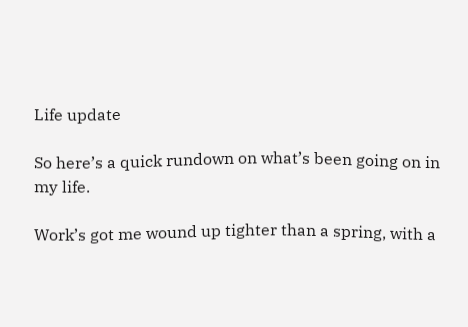Life update

So here’s a quick rundown on what’s been going on in my life.

Work’s got me wound up tighter than a spring, with a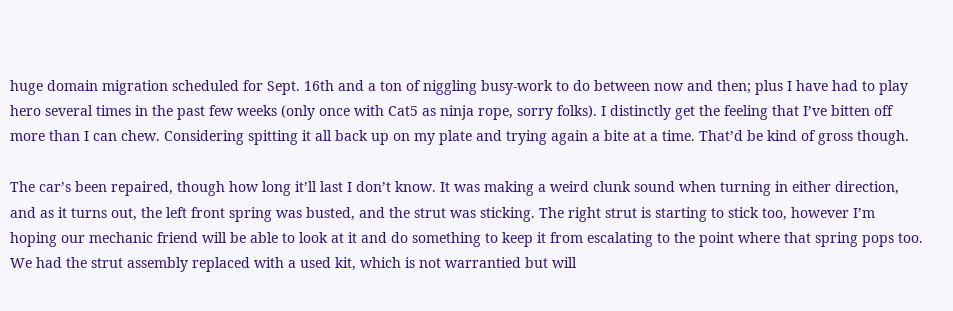huge domain migration scheduled for Sept. 16th and a ton of niggling busy-work to do between now and then; plus I have had to play hero several times in the past few weeks (only once with Cat5 as ninja rope, sorry folks). I distinctly get the feeling that I’ve bitten off more than I can chew. Considering spitting it all back up on my plate and trying again a bite at a time. That’d be kind of gross though.

The car’s been repaired, though how long it’ll last I don’t know. It was making a weird clunk sound when turning in either direction, and as it turns out, the left front spring was busted, and the strut was sticking. The right strut is starting to stick too, however I’m hoping our mechanic friend will be able to look at it and do something to keep it from escalating to the point where that spring pops too. We had the strut assembly replaced with a used kit, which is not warrantied but will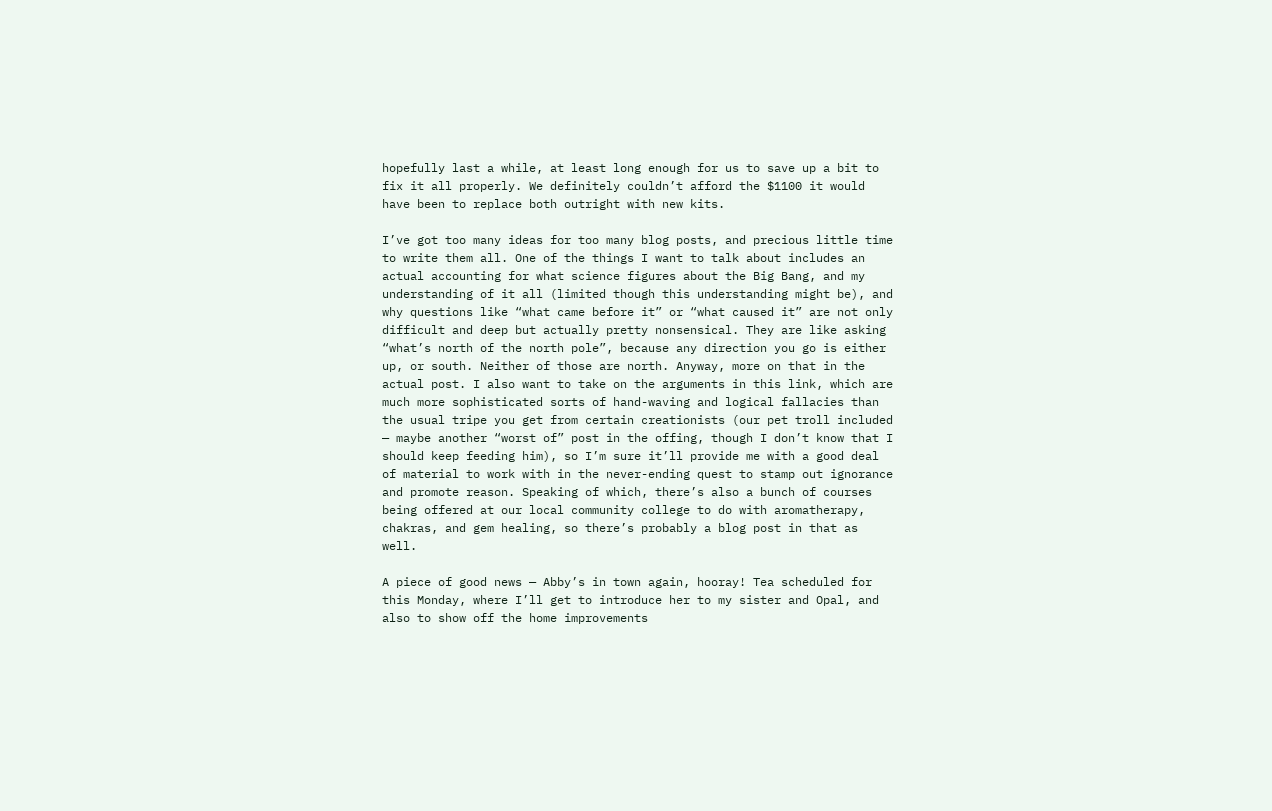hopefully last a while, at least long enough for us to save up a bit to fix it all properly. We definitely couldn’t afford the $1100 it would have been to replace both outright with new kits.

I’ve got too many ideas for too many blog posts, and precious little time to write them all. One of the things I want to talk about includes an actual accounting for what science figures about the Big Bang, and my understanding of it all (limited though this understanding might be), and why questions like “what came before it” or “what caused it” are not only difficult and deep but actually pretty nonsensical. They are like asking “what’s north of the north pole”, because any direction you go is either up, or south. Neither of those are north. Anyway, more on that in the actual post. I also want to take on the arguments in this link, which are much more sophisticated sorts of hand-waving and logical fallacies than the usual tripe you get from certain creationists (our pet troll included — maybe another “worst of” post in the offing, though I don’t know that I should keep feeding him), so I’m sure it’ll provide me with a good deal of material to work with in the never-ending quest to stamp out ignorance and promote reason. Speaking of which, there’s also a bunch of courses being offered at our local community college to do with aromatherapy, chakras, and gem healing, so there’s probably a blog post in that as well.

A piece of good news — Abby’s in town again, hooray! Tea scheduled for this Monday, where I’ll get to introduce her to my sister and Opal, and also to show off the home improvements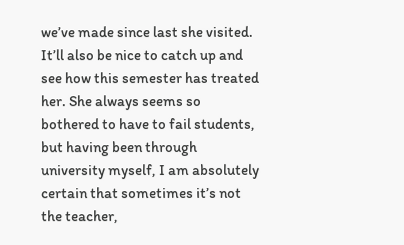we’ve made since last she visited. It’ll also be nice to catch up and see how this semester has treated her. She always seems so bothered to have to fail students, but having been through university myself, I am absolutely certain that sometimes it’s not the teacher,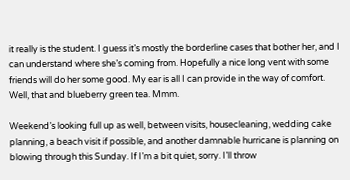it really is the student. I guess it’s mostly the borderline cases that bother her, and I can understand where she’s coming from. Hopefully a nice long vent with some friends will do her some good. My ear is all I can provide in the way of comfort. Well, that and blueberry green tea. Mmm.

Weekend’s looking full up as well, between visits, housecleaning, wedding cake planning, a beach visit if possible, and another damnable hurricane is planning on blowing through this Sunday. If I’m a bit quiet, sorry. I’ll throw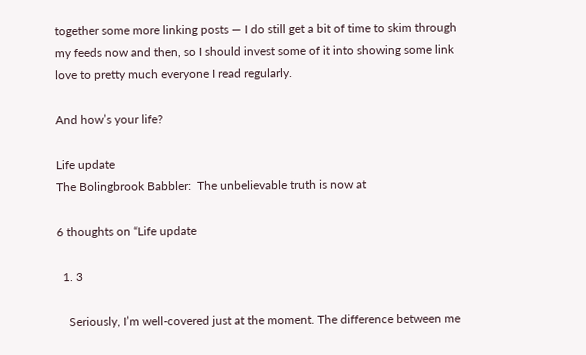together some more linking posts — I do still get a bit of time to skim through my feeds now and then, so I should invest some of it into showing some link love to pretty much everyone I read regularly.

And how’s your life?

Life update
The Bolingbrook Babbler:  The unbelievable truth is now at

6 thoughts on “Life update

  1. 3

    Seriously, I’m well-covered just at the moment. The difference between me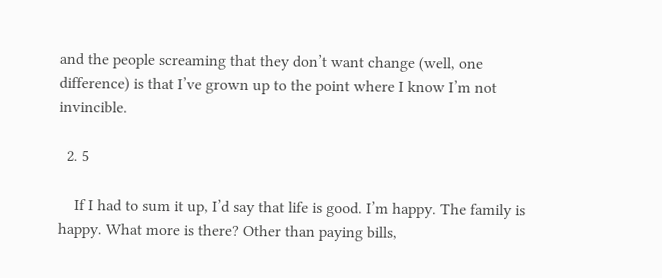and the people screaming that they don’t want change (well, one difference) is that I’ve grown up to the point where I know I’m not invincible.

  2. 5

    If I had to sum it up, I’d say that life is good. I’m happy. The family is happy. What more is there? Other than paying bills,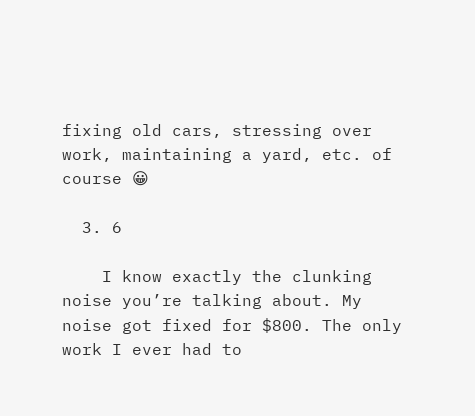fixing old cars, stressing over work, maintaining a yard, etc. of course 😀

  3. 6

    I know exactly the clunking noise you’re talking about. My noise got fixed for $800. The only work I ever had to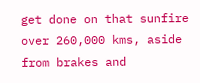get done on that sunfire over 260,000 kms, aside from brakes and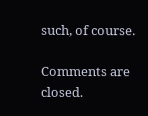such, of course.

Comments are closed.